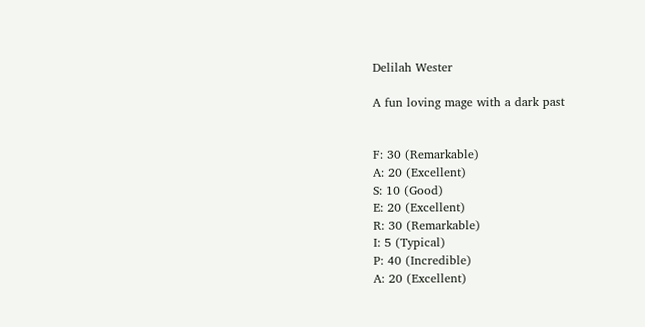Delilah Wester

A fun loving mage with a dark past


F: 30 (Remarkable)
A: 20 (Excellent)
S: 10 (Good)
E: 20 (Excellent)
R: 30 (Remarkable)
I: 5 (Typical)
P: 40 (Incredible)
A: 20 (Excellent)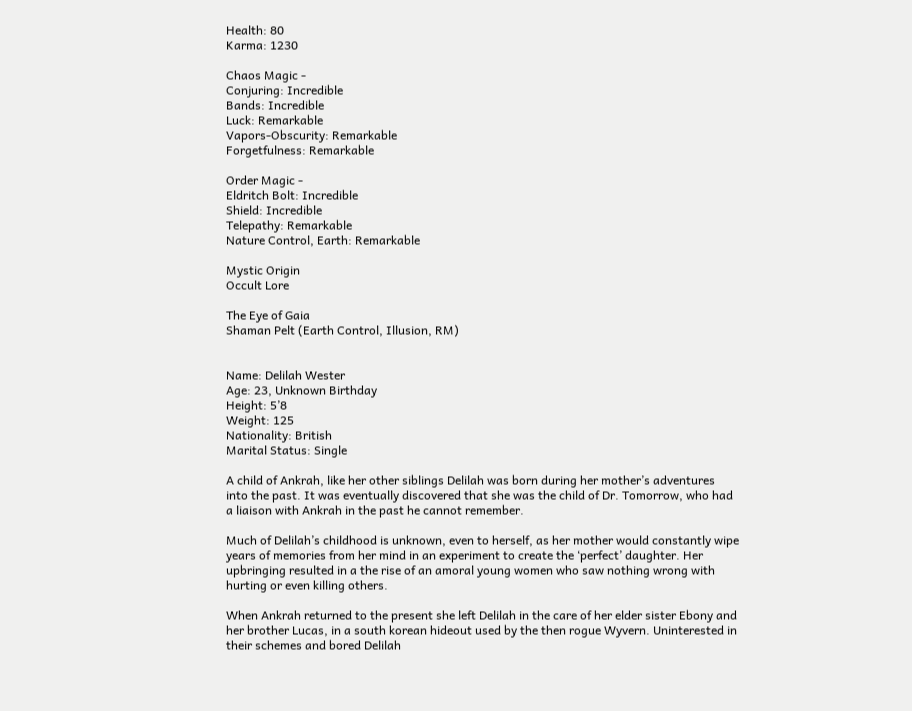Health: 80
Karma: 1230

Chaos Magic -
Conjuring: Incredible
Bands: Incredible
Luck: Remarkable
Vapors-Obscurity: Remarkable
Forgetfulness: Remarkable

Order Magic -
Eldritch Bolt: Incredible
Shield: Incredible
Telepathy: Remarkable
Nature Control, Earth: Remarkable

Mystic Origin
Occult Lore

The Eye of Gaia
Shaman Pelt (Earth Control, Illusion, RM)


Name: Delilah Wester
Age: 23, Unknown Birthday
Height: 5’8
Weight: 125
Nationality: British
Marital Status: Single

A child of Ankrah, like her other siblings Delilah was born during her mother’s adventures into the past. It was eventually discovered that she was the child of Dr. Tomorrow, who had a liaison with Ankrah in the past he cannot remember.

Much of Delilah’s childhood is unknown, even to herself, as her mother would constantly wipe years of memories from her mind in an experiment to create the ‘perfect’ daughter. Her upbringing resulted in a the rise of an amoral young women who saw nothing wrong with hurting or even killing others.

When Ankrah returned to the present she left Delilah in the care of her elder sister Ebony and her brother Lucas, in a south korean hideout used by the then rogue Wyvern. Uninterested in their schemes and bored Delilah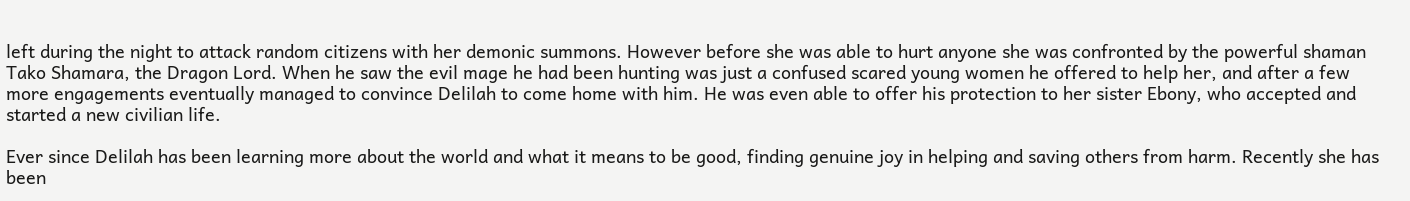left during the night to attack random citizens with her demonic summons. However before she was able to hurt anyone she was confronted by the powerful shaman Tako Shamara, the Dragon Lord. When he saw the evil mage he had been hunting was just a confused scared young women he offered to help her, and after a few more engagements eventually managed to convince Delilah to come home with him. He was even able to offer his protection to her sister Ebony, who accepted and started a new civilian life.

Ever since Delilah has been learning more about the world and what it means to be good, finding genuine joy in helping and saving others from harm. Recently she has been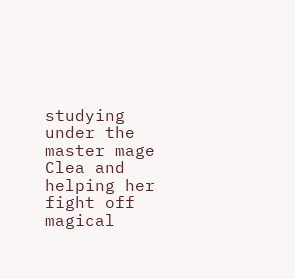studying under the master mage Clea and helping her fight off magical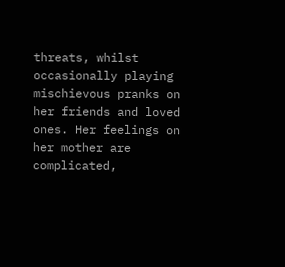threats, whilst occasionally playing mischievous pranks on her friends and loved ones. Her feelings on her mother are complicated,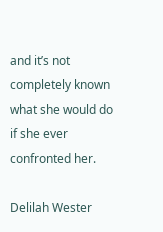and it’s not completely known what she would do if she ever confronted her.

Delilah Wester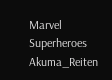Marvel Superheroes Akuma_Reiten